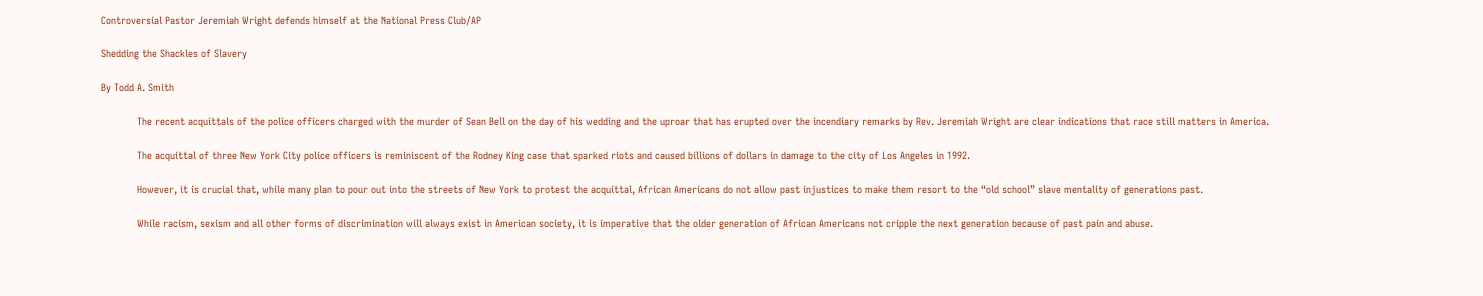Controversial Pastor Jeremiah Wright defends himself at the National Press Club/AP

Shedding the Shackles of Slavery

By Todd A. Smith

            The recent acquittals of the police officers charged with the murder of Sean Bell on the day of his wedding and the uproar that has erupted over the incendiary remarks by Rev. Jeremiah Wright are clear indications that race still matters in America.

            The acquittal of three New York City police officers is reminiscent of the Rodney King case that sparked riots and caused billions of dollars in damage to the city of Los Angeles in 1992.

            However, it is crucial that, while many plan to pour out into the streets of New York to protest the acquittal, African Americans do not allow past injustices to make them resort to the “old school” slave mentality of generations past.

            While racism, sexism and all other forms of discrimination will always exist in American society, it is imperative that the older generation of African Americans not cripple the next generation because of past pain and abuse.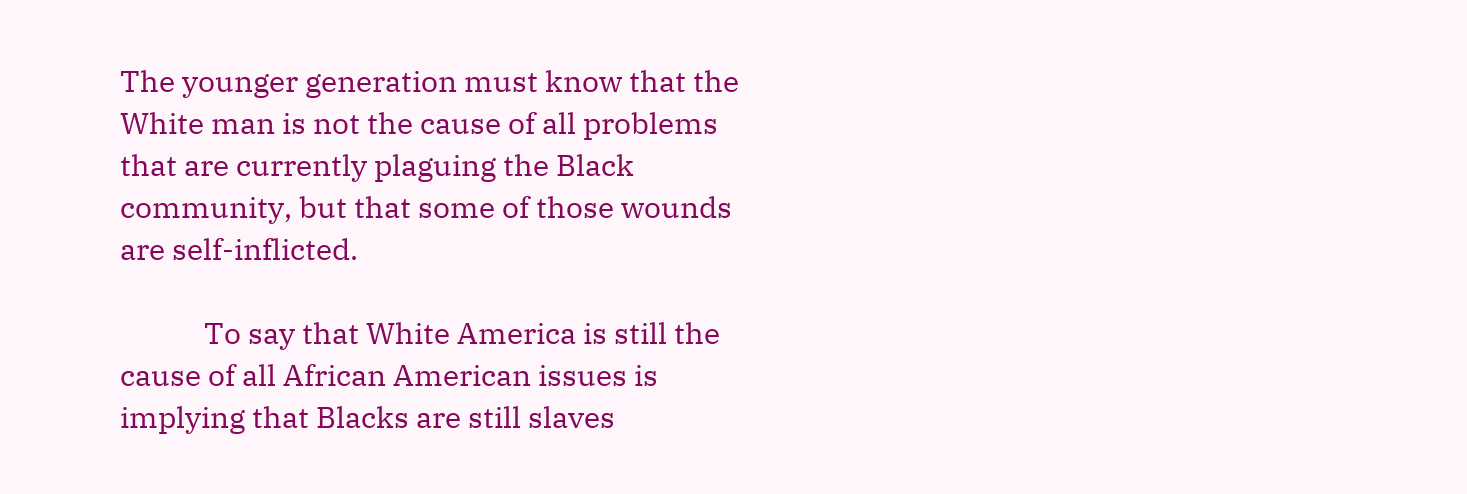The younger generation must know that the White man is not the cause of all problems that are currently plaguing the Black community, but that some of those wounds are self-inflicted.

            To say that White America is still the cause of all African American issues is implying that Blacks are still slaves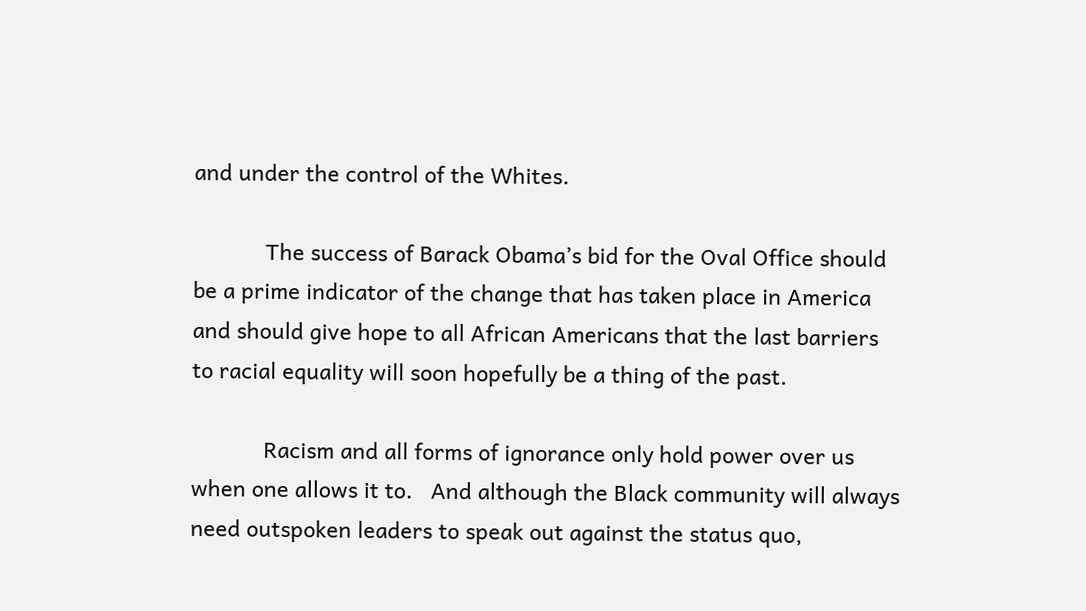and under the control of the Whites.

            The success of Barack Obama’s bid for the Oval Office should be a prime indicator of the change that has taken place in America and should give hope to all African Americans that the last barriers to racial equality will soon hopefully be a thing of the past.

            Racism and all forms of ignorance only hold power over us when one allows it to.   And although the Black community will always need outspoken leaders to speak out against the status quo,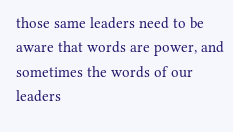those same leaders need to be aware that words are power, and sometimes the words of our leaders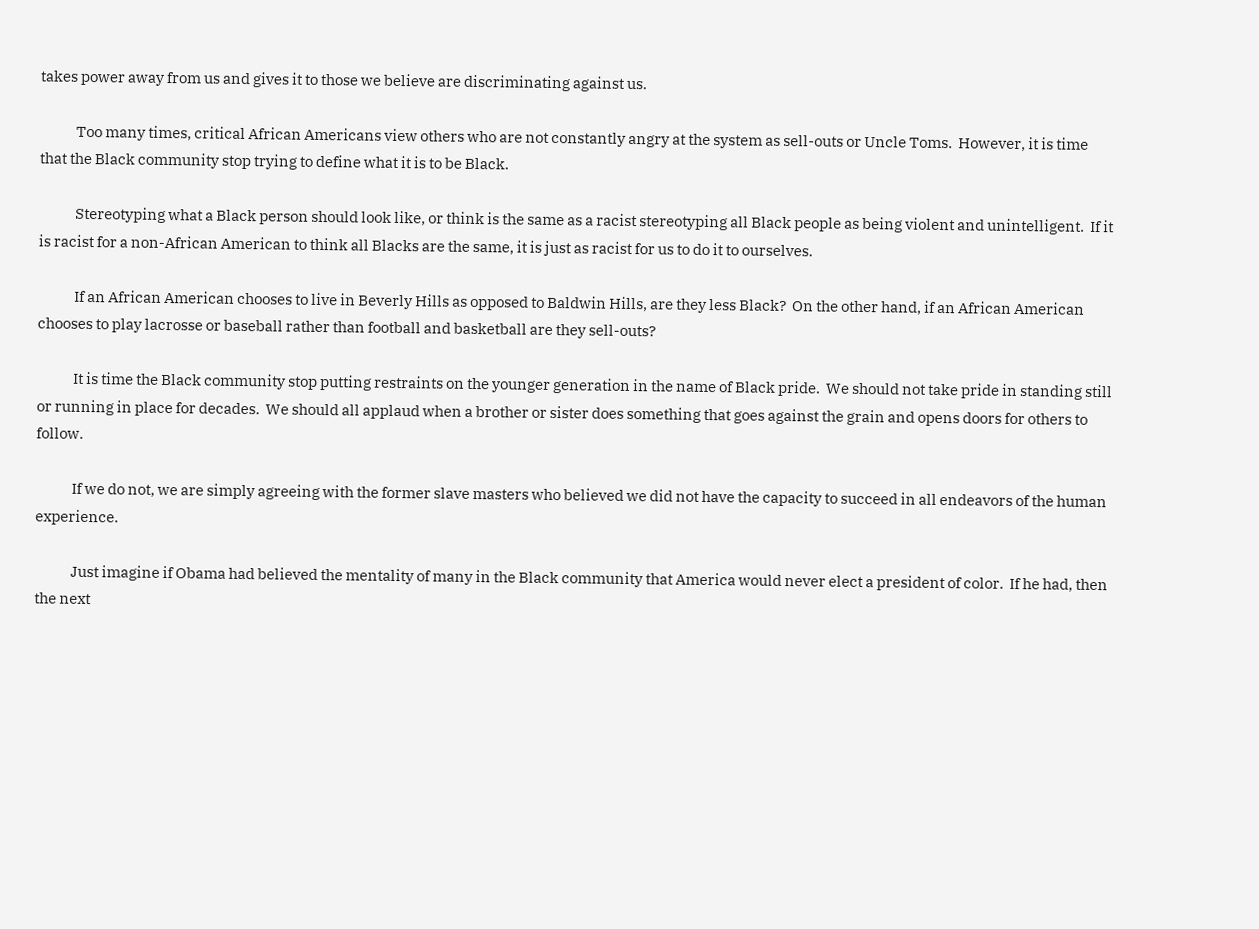takes power away from us and gives it to those we believe are discriminating against us.

            Too many times, critical African Americans view others who are not constantly angry at the system as sell-outs or Uncle Toms.  However, it is time that the Black community stop trying to define what it is to be Black.

            Stereotyping what a Black person should look like, or think is the same as a racist stereotyping all Black people as being violent and unintelligent.  If it is racist for a non-African American to think all Blacks are the same, it is just as racist for us to do it to ourselves.

            If an African American chooses to live in Beverly Hills as opposed to Baldwin Hills, are they less Black?  On the other hand, if an African American chooses to play lacrosse or baseball rather than football and basketball are they sell-outs?

            It is time the Black community stop putting restraints on the younger generation in the name of Black pride.  We should not take pride in standing still or running in place for decades.  We should all applaud when a brother or sister does something that goes against the grain and opens doors for others to follow.

            If we do not, we are simply agreeing with the former slave masters who believed we did not have the capacity to succeed in all endeavors of the human experience.

            Just imagine if Obama had believed the mentality of many in the Black community that America would never elect a president of color.  If he had, then the next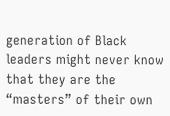generation of Black leaders might never know that they are the “masters” of their own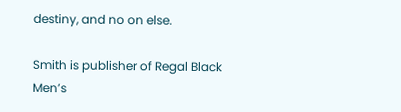destiny, and no on else.

Smith is publisher of Regal Black Men’s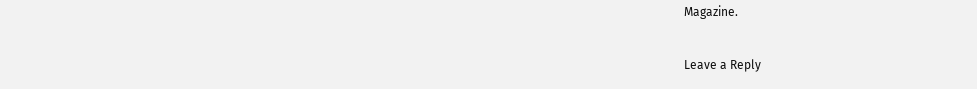Magazine.

Leave a Reply